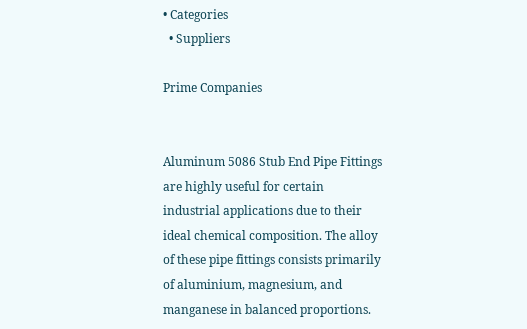• Categories
  • Suppliers

Prime Companies


Aluminum 5086 Stub End Pipe Fittings are highly useful for certain industrial applications due to their ideal chemical composition. The alloy of these pipe fittings consists primarily of aluminium, magnesium, and manganese in balanced proportions.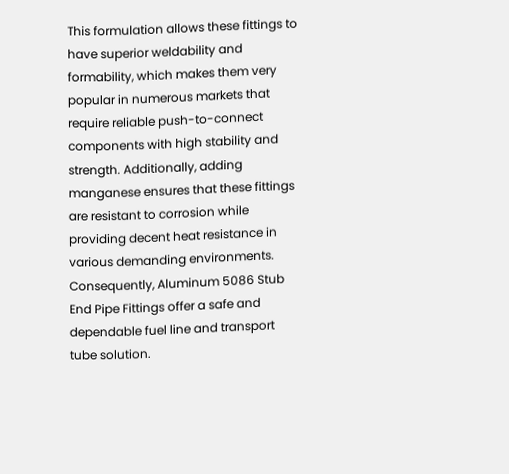This formulation allows these fittings to have superior weldability and formability, which makes them very popular in numerous markets that require reliable push-to-connect components with high stability and strength. Additionally, adding manganese ensures that these fittings are resistant to corrosion while providing decent heat resistance in various demanding environments. Consequently, Aluminum 5086 Stub End Pipe Fittings offer a safe and dependable fuel line and transport tube solution.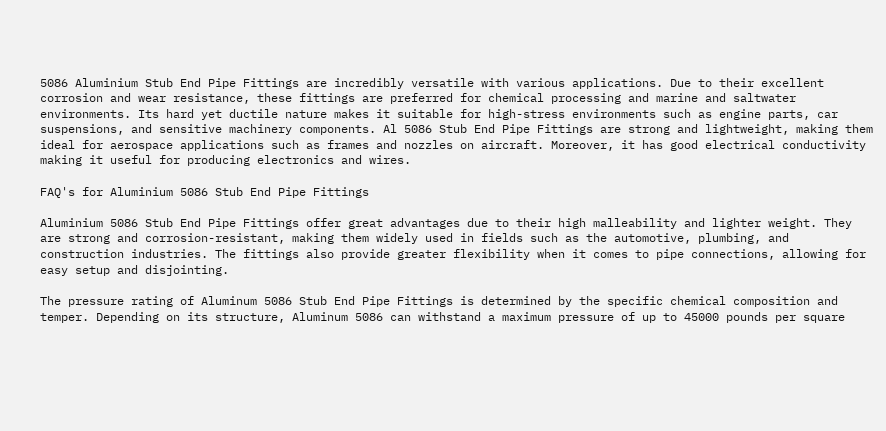5086 Aluminium Stub End Pipe Fittings are incredibly versatile with various applications. Due to their excellent corrosion and wear resistance, these fittings are preferred for chemical processing and marine and saltwater environments. Its hard yet ductile nature makes it suitable for high-stress environments such as engine parts, car suspensions, and sensitive machinery components. Al 5086 Stub End Pipe Fittings are strong and lightweight, making them ideal for aerospace applications such as frames and nozzles on aircraft. Moreover, it has good electrical conductivity making it useful for producing electronics and wires.

FAQ's for Aluminium 5086 Stub End Pipe Fittings

Aluminium 5086 Stub End Pipe Fittings offer great advantages due to their high malleability and lighter weight. They are strong and corrosion-resistant, making them widely used in fields such as the automotive, plumbing, and construction industries. The fittings also provide greater flexibility when it comes to pipe connections, allowing for easy setup and disjointing.

The pressure rating of Aluminum 5086 Stub End Pipe Fittings is determined by the specific chemical composition and temper. Depending on its structure, Aluminum 5086 can withstand a maximum pressure of up to 45000 pounds per square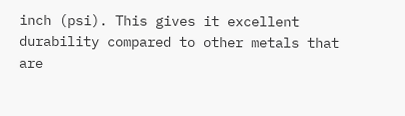inch (psi). This gives it excellent durability compared to other metals that are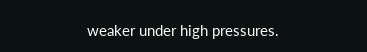weaker under high pressures.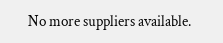No more suppliers available.